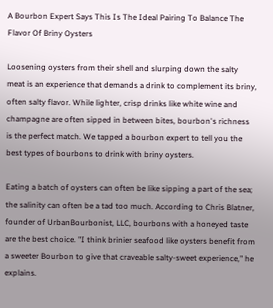A Bourbon Expert Says This Is The Ideal Pairing To Balance The Flavor Of Briny Oysters

Loosening oysters from their shell and slurping down the salty meat is an experience that demands a drink to complement its briny, often salty flavor. While lighter, crisp drinks like white wine and champagne are often sipped in between bites, bourbon's richness is the perfect match. We tapped a bourbon expert to tell you the best types of bourbons to drink with briny oysters.

Eating a batch of oysters can often be like sipping a part of the sea; the salinity can often be a tad too much. According to Chris Blatner, founder of UrbanBourbonist, LLC, bourbons with a honeyed taste are the best choice. "I think brinier seafood like oysters benefit from a sweeter Bourbon to give that craveable salty-sweet experience," he explains.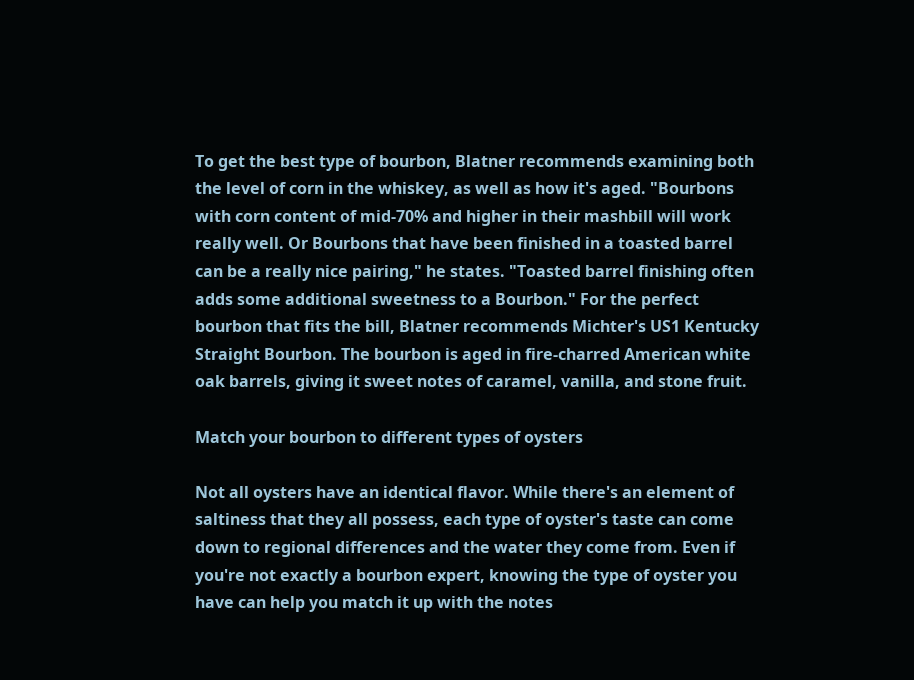To get the best type of bourbon, Blatner recommends examining both the level of corn in the whiskey, as well as how it's aged. "Bourbons with corn content of mid-70% and higher in their mashbill will work really well. Or Bourbons that have been finished in a toasted barrel can be a really nice pairing," he states. "Toasted barrel finishing often adds some additional sweetness to a Bourbon." For the perfect bourbon that fits the bill, Blatner recommends Michter's US1 Kentucky Straight Bourbon. The bourbon is aged in fire-charred American white oak barrels, giving it sweet notes of caramel, vanilla, and stone fruit.

Match your bourbon to different types of oysters

Not all oysters have an identical flavor. While there's an element of saltiness that they all possess, each type of oyster's taste can come down to regional differences and the water they come from. Even if you're not exactly a bourbon expert, knowing the type of oyster you have can help you match it up with the notes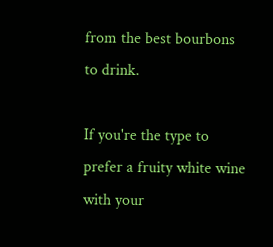from the best bourbons to drink.

If you're the type to prefer a fruity white wine with your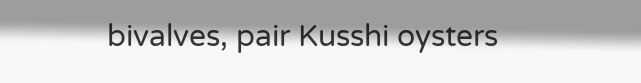bivalves, pair Kusshi oysters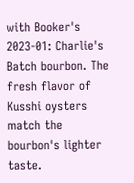with Booker's 2023-01: Charlie's Batch bourbon. The fresh flavor of Kusshi oysters match the bourbon's lighter taste.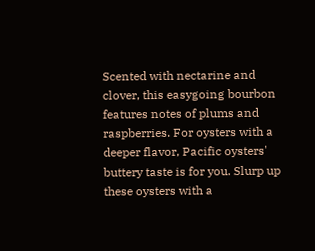Scented with nectarine and clover, this easygoing bourbon features notes of plums and raspberries. For oysters with a deeper flavor, Pacific oysters' buttery taste is for you. Slurp up these oysters with a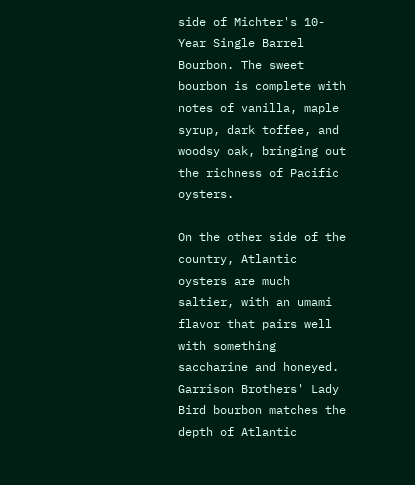side of Michter's 10-Year Single Barrel Bourbon. The sweet bourbon is complete with notes of vanilla, maple syrup, dark toffee, and woodsy oak, bringing out the richness of Pacific oysters.

On the other side of the country, Atlantic oysters are much saltier, with an umami flavor that pairs well with something saccharine and honeyed. Garrison Brothers' Lady Bird bourbon matches the depth of Atlantic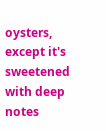oysters, except it's sweetened with deep notes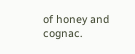of honey and cognac.